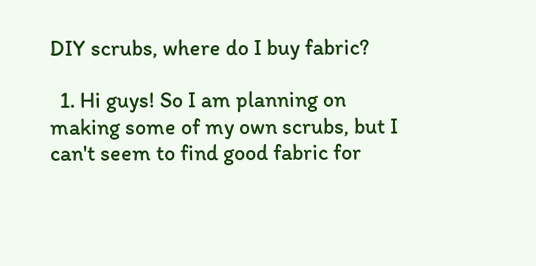DIY scrubs, where do I buy fabric?

  1. Hi guys! So I am planning on making some of my own scrubs, but I can't seem to find good fabric for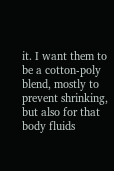it. I want them to be a cotton-poly blend, mostly to prevent shrinking, but also for that body fluids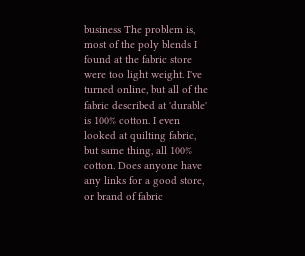business The problem is, most of the poly blends I found at the fabric store were too light weight. I've turned online, but all of the fabric described at 'durable' is 100% cotton. I even looked at quilting fabric, but same thing, all 100% cotton. Does anyone have any links for a good store, or brand of fabric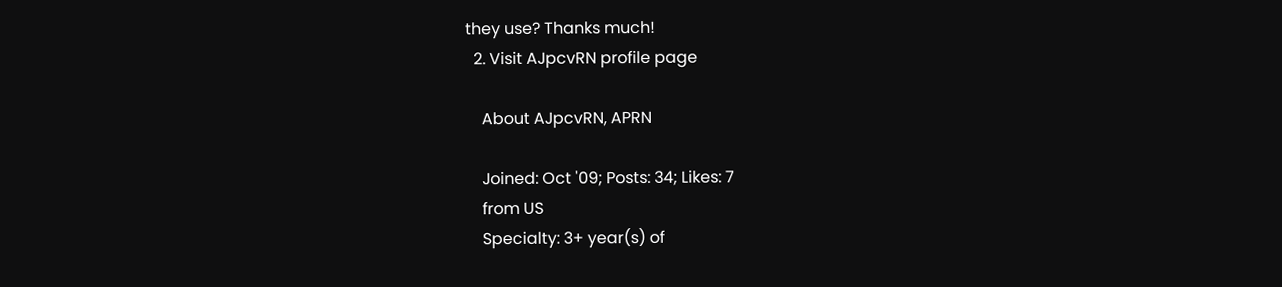they use? Thanks much!
  2. Visit AJpcvRN profile page

    About AJpcvRN, APRN

    Joined: Oct '09; Posts: 34; Likes: 7
    from US
    Specialty: 3+ year(s) of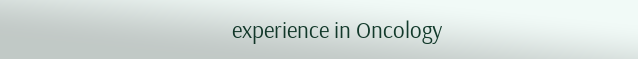experience in Oncology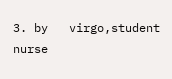3. by   virgo,student nurse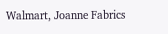Walmart, Joanne Fabrics